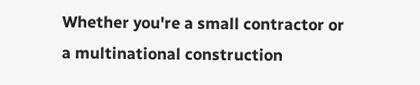Whether you're a small contractor or a multinational construction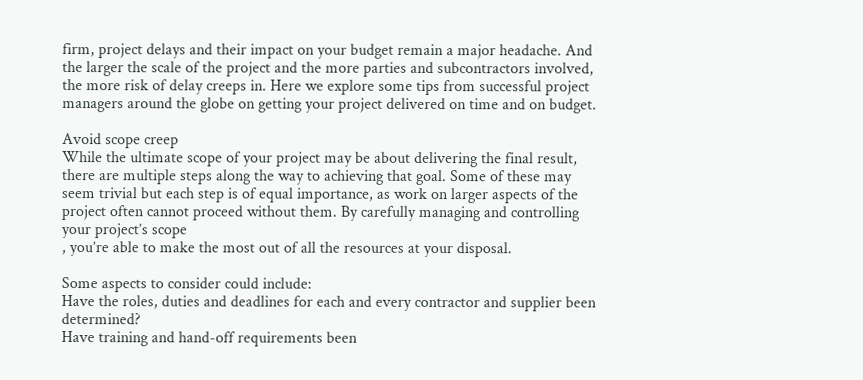firm, project delays and their impact on your budget remain a major headache. And the larger the scale of the project and the more parties and subcontractors involved, the more risk of delay creeps in. Here we explore some tips from successful project managers around the globe on getting your project delivered on time and on budget.

Avoid scope creep
While the ultimate scope of your project may be about delivering the final result, there are multiple steps along the way to achieving that goal. Some of these may seem trivial but each step is of equal importance, as work on larger aspects of the project often cannot proceed without them. By carefully managing and controlling your project’s scope
, you’re able to make the most out of all the resources at your disposal.

Some aspects to consider could include:
Have the roles, duties and deadlines for each and every contractor and supplier been determined?
Have training and hand-off requirements been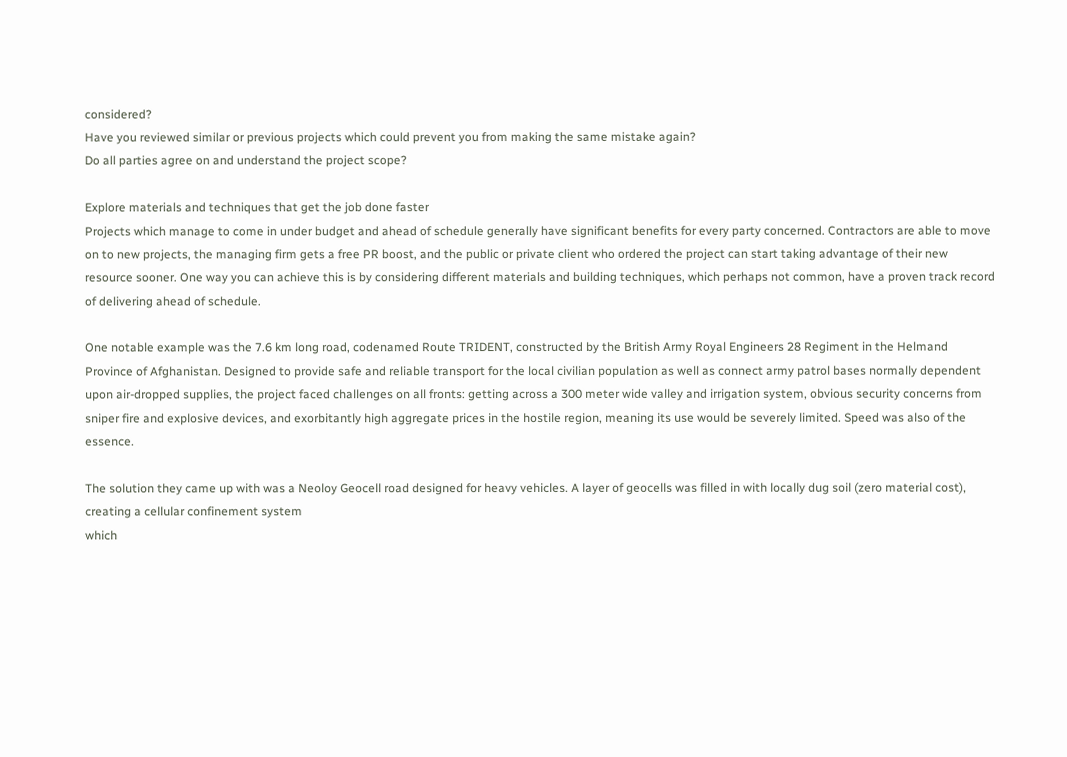considered?
Have you reviewed similar or previous projects which could prevent you from making the same mistake again?
Do all parties agree on and understand the project scope?

Explore materials and techniques that get the job done faster
Projects which manage to come in under budget and ahead of schedule generally have significant benefits for every party concerned. Contractors are able to move on to new projects, the managing firm gets a free PR boost, and the public or private client who ordered the project can start taking advantage of their new resource sooner. One way you can achieve this is by considering different materials and building techniques, which perhaps not common, have a proven track record of delivering ahead of schedule.

One notable example was the 7.6 km long road, codenamed Route TRIDENT, constructed by the British Army Royal Engineers 28 Regiment in the Helmand Province of Afghanistan. Designed to provide safe and reliable transport for the local civilian population as well as connect army patrol bases normally dependent upon air-dropped supplies, the project faced challenges on all fronts: getting across a 300 meter wide valley and irrigation system, obvious security concerns from sniper fire and explosive devices, and exorbitantly high aggregate prices in the hostile region, meaning its use would be severely limited. Speed was also of the essence.

The solution they came up with was a Neoloy Geocell road designed for heavy vehicles. A layer of geocells was filled in with locally dug soil (zero material cost), creating a cellular confinement system
which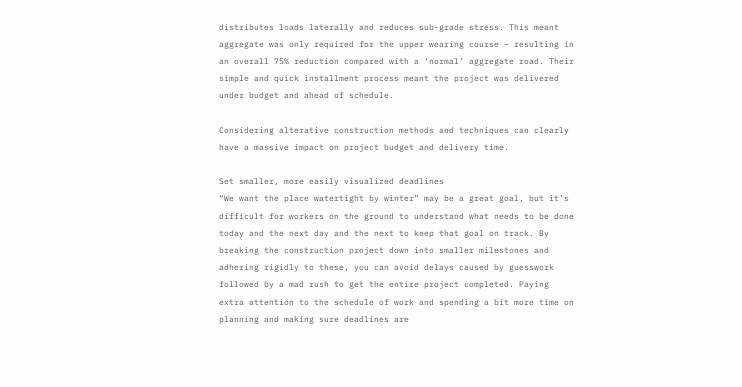distributes loads laterally and reduces sub-grade stress. This meant aggregate was only required for the upper wearing course – resulting in an overall 75% reduction compared with a ‘normal’ aggregate road. Their simple and quick installment process meant the project was delivered under budget and ahead of schedule.

Considering alterative construction methods and techniques can clearly have a massive impact on project budget and delivery time.

Set smaller, more easily visualized deadlines
“We want the place watertight by winter” may be a great goal, but it’s difficult for workers on the ground to understand what needs to be done today and the next day and the next to keep that goal on track. By breaking the construction project down into smaller milestones and adhering rigidly to these, you can avoid delays caused by guesswork followed by a mad rush to get the entire project completed. Paying extra attention to the schedule of work and spending a bit more time on planning and making sure deadlines are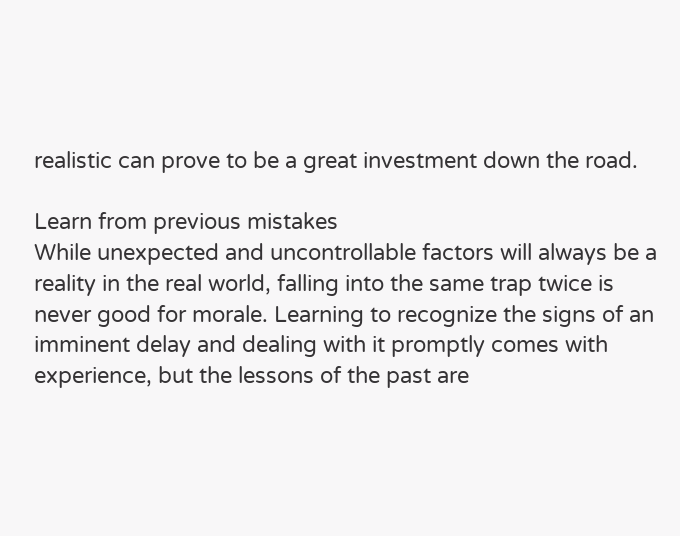realistic can prove to be a great investment down the road.

Learn from previous mistakes
While unexpected and uncontrollable factors will always be a reality in the real world, falling into the same trap twice is never good for morale. Learning to recognize the signs of an imminent delay and dealing with it promptly comes with experience, but the lessons of the past are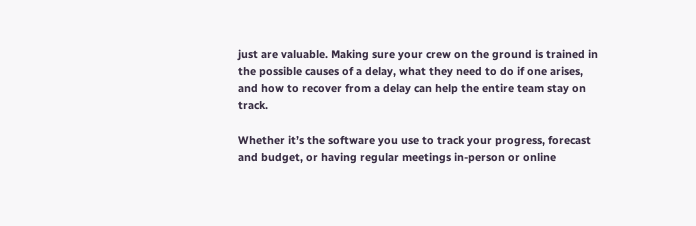just are valuable. Making sure your crew on the ground is trained in the possible causes of a delay, what they need to do if one arises, and how to recover from a delay can help the entire team stay on track.

Whether it’s the software you use to track your progress, forecast and budget, or having regular meetings in-person or online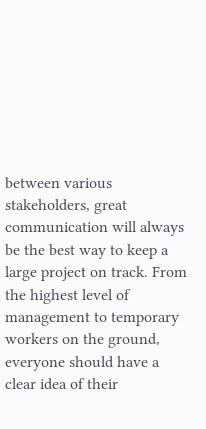between various stakeholders, great communication will always be the best way to keep a large project on track. From the highest level of management to temporary workers on the ground, everyone should have a clear idea of their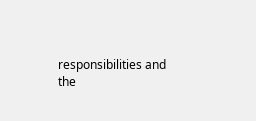responsibilities and the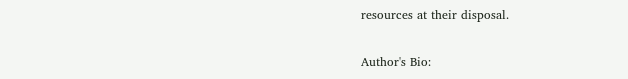resources at their disposal.

Author's Bio: